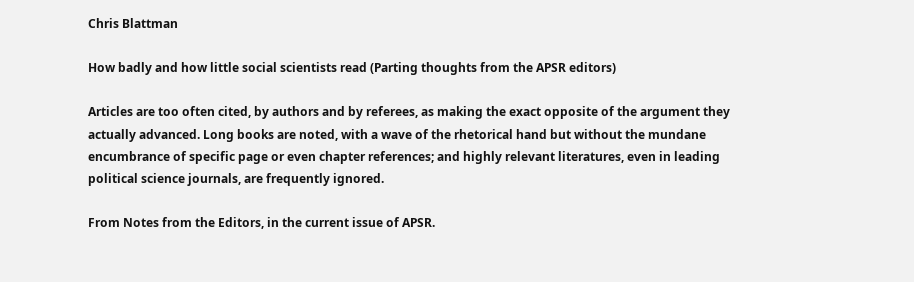Chris Blattman

How badly and how little social scientists read (Parting thoughts from the APSR editors)

Articles are too often cited, by authors and by referees, as making the exact opposite of the argument they actually advanced. Long books are noted, with a wave of the rhetorical hand but without the mundane encumbrance of specific page or even chapter references; and highly relevant literatures, even in leading political science journals, are frequently ignored.

From Notes from the Editors, in the current issue of APSR.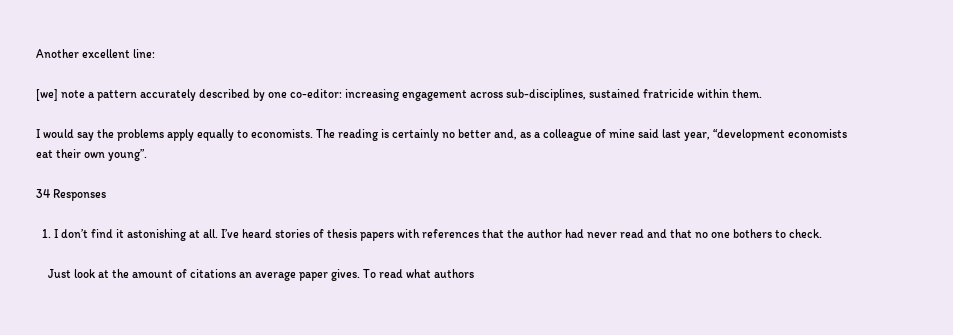Another excellent line:

[we] note a pattern accurately described by one co-editor: increasing engagement across sub-disciplines, sustained fratricide within them.

I would say the problems apply equally to economists. The reading is certainly no better and, as a colleague of mine said last year, “development economists eat their own young”.

34 Responses

  1. I don’t find it astonishing at all. I’ve heard stories of thesis papers with references that the author had never read and that no one bothers to check.

    Just look at the amount of citations an average paper gives. To read what authors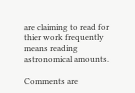are claiming to read for thier work frequently means reading astronomical amounts.

Comments are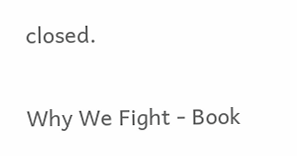closed.

Why We Fight - Book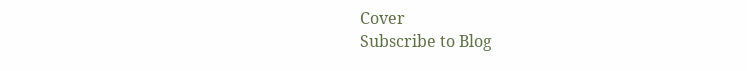Cover
Subscribe to Blog